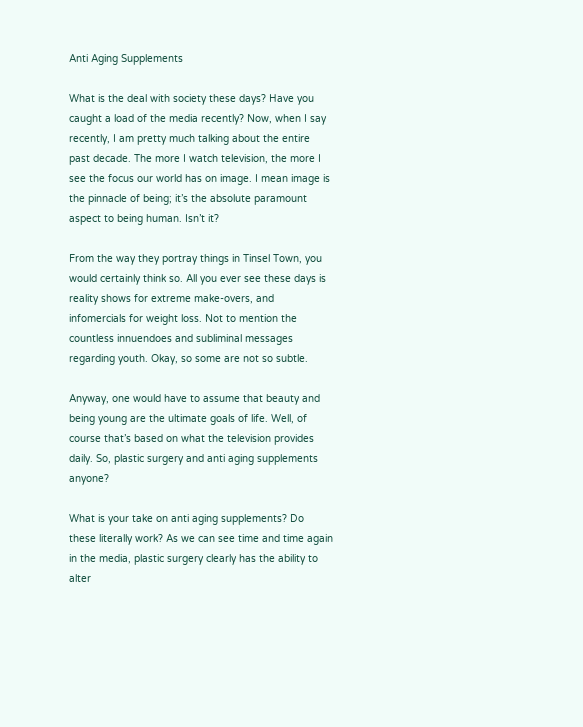Anti Aging Supplements

What is the deal with society these days? Have you caught a load of the media recently? Now, when I say recently, I am pretty much talking about the entire past decade. The more I watch television, the more I see the focus our world has on image. I mean image is the pinnacle of being; it’s the absolute paramount aspect to being human. Isn’t it?

From the way they portray things in Tinsel Town, you would certainly think so. All you ever see these days is reality shows for extreme make-overs, and infomercials for weight loss. Not to mention the countless innuendoes and subliminal messages regarding youth. Okay, so some are not so subtle.

Anyway, one would have to assume that beauty and being young are the ultimate goals of life. Well, of course that’s based on what the television provides daily. So, plastic surgery and anti aging supplements anyone?

What is your take on anti aging supplements? Do these literally work? As we can see time and time again in the media, plastic surgery clearly has the ability to alter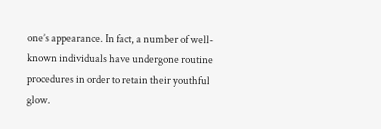one’s appearance. In fact, a number of well-known individuals have undergone routine procedures in order to retain their youthful glow.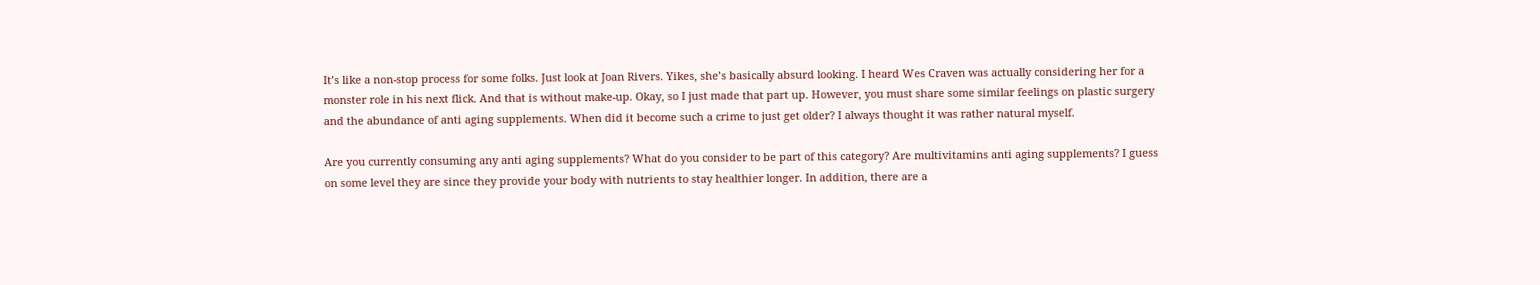It’s like a non-stop process for some folks. Just look at Joan Rivers. Yikes, she’s basically absurd looking. I heard Wes Craven was actually considering her for a monster role in his next flick. And that is without make-up. Okay, so I just made that part up. However, you must share some similar feelings on plastic surgery and the abundance of anti aging supplements. When did it become such a crime to just get older? I always thought it was rather natural myself.

Are you currently consuming any anti aging supplements? What do you consider to be part of this category? Are multivitamins anti aging supplements? I guess on some level they are since they provide your body with nutrients to stay healthier longer. In addition, there are a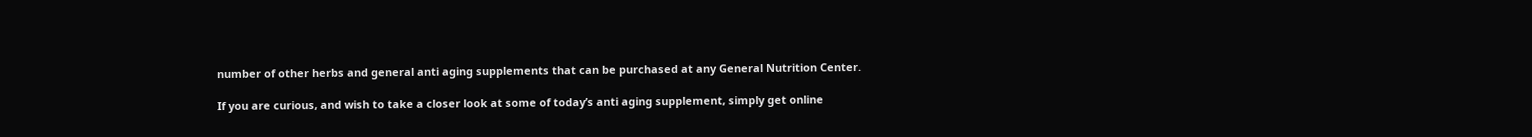number of other herbs and general anti aging supplements that can be purchased at any General Nutrition Center.

If you are curious, and wish to take a closer look at some of today’s anti aging supplement, simply get online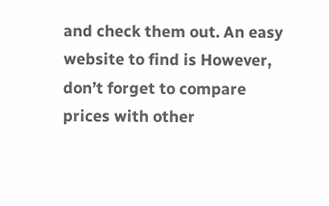and check them out. An easy website to find is However, don’t forget to compare prices with other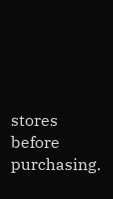stores before purchasing.